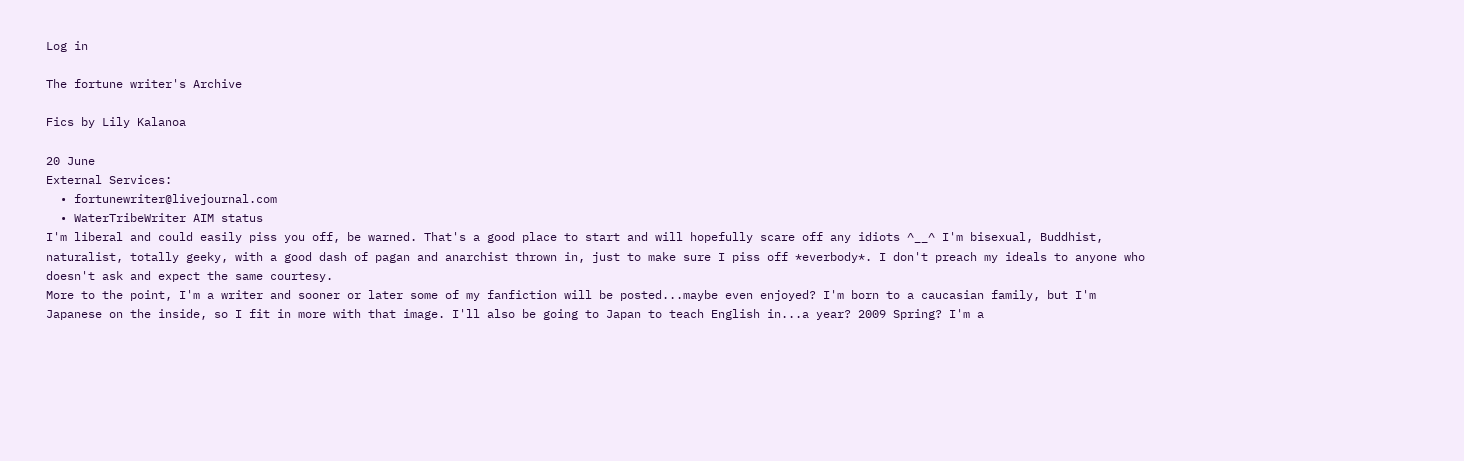Log in

The fortune writer's Archive

Fics by Lily Kalanoa

20 June
External Services:
  • fortunewriter@livejournal.com
  • WaterTribeWriter AIM status
I'm liberal and could easily piss you off, be warned. That's a good place to start and will hopefully scare off any idiots ^__^ I'm bisexual, Buddhist, naturalist, totally geeky, with a good dash of pagan and anarchist thrown in, just to make sure I piss off *everbody*. I don't preach my ideals to anyone who doesn't ask and expect the same courtesy.
More to the point, I'm a writer and sooner or later some of my fanfiction will be posted...maybe even enjoyed? I'm born to a caucasian family, but I'm Japanese on the inside, so I fit in more with that image. I'll also be going to Japan to teach English in...a year? 2009 Spring? I'm a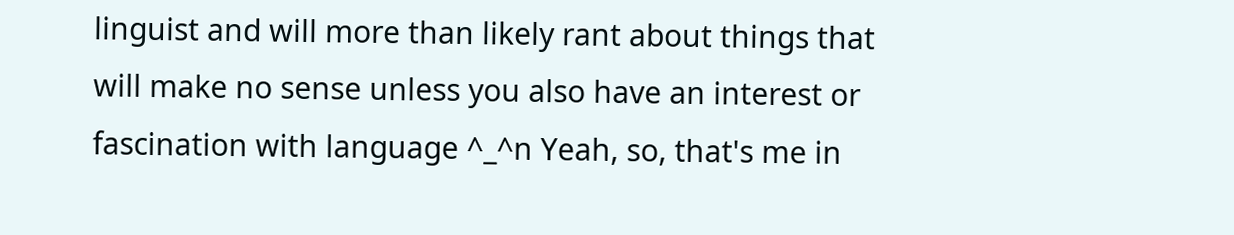linguist and will more than likely rant about things that will make no sense unless you also have an interest or fascination with language ^_^n Yeah, so, that's me in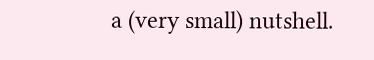a (very small) nutshell.